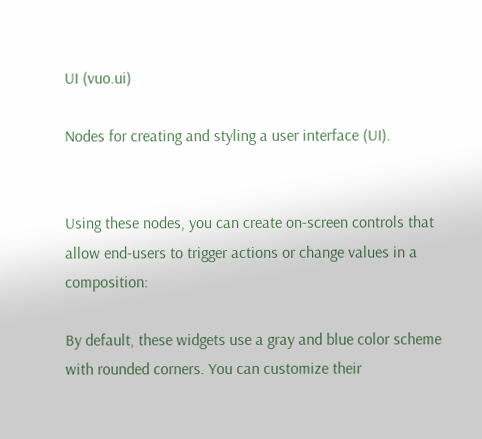UI (vuo.ui)

Nodes for creating and styling a user interface (UI).


Using these nodes, you can create on-screen controls that allow end-users to trigger actions or change values in a composition:

By default, these widgets use a gray and blue color scheme with rounded corners. You can customize their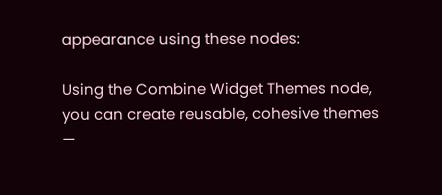appearance using these nodes:

Using the Combine Widget Themes node, you can create reusable, cohesive themes —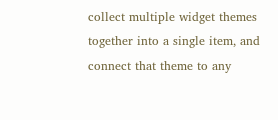collect multiple widget themes together into a single item, and connect that theme to any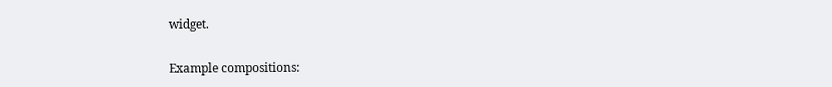widget.

Example compositions: